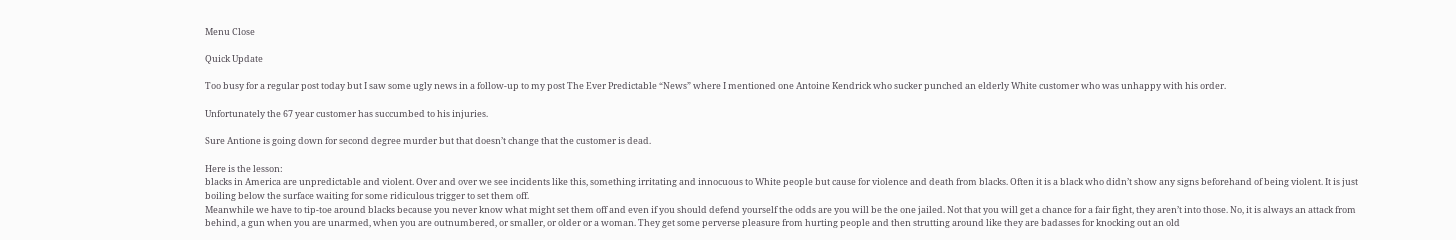Menu Close

Quick Update

Too busy for a regular post today but I saw some ugly news in a follow-up to my post The Ever Predictable “News” where I mentioned one Antoine Kendrick who sucker punched an elderly White customer who was unhappy with his order.

Unfortunately the 67 year customer has succumbed to his injuries.

Sure Antione is going down for second degree murder but that doesn’t change that the customer is dead.

Here is the lesson:
blacks in America are unpredictable and violent. Over and over we see incidents like this, something irritating and innocuous to White people but cause for violence and death from blacks. Often it is a black who didn’t show any signs beforehand of being violent. It is just boiling below the surface waiting for some ridiculous trigger to set them off.
Meanwhile we have to tip-toe around blacks because you never know what might set them off and even if you should defend yourself the odds are you will be the one jailed. Not that you will get a chance for a fair fight, they aren’t into those. No, it is always an attack from behind, a gun when you are unarmed, when you are outnumbered, or smaller, or older or a woman. They get some perverse pleasure from hurting people and then strutting around like they are badasses for knocking out an old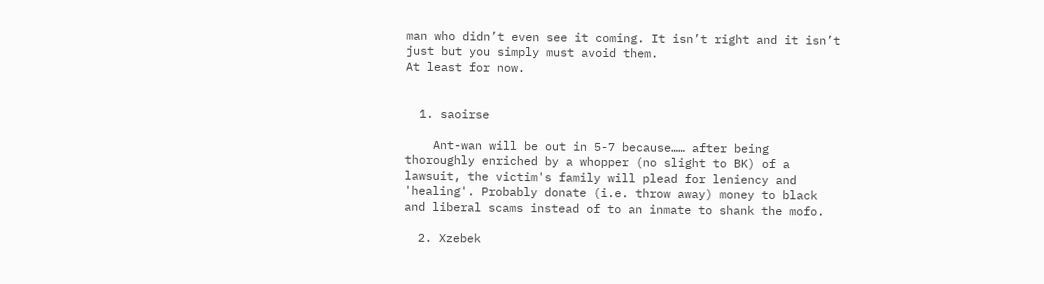man who didn’t even see it coming. It isn’t right and it isn’t just but you simply must avoid them.
At least for now.


  1. saoirse

    Ant-wan will be out in 5-7 because…… after being thoroughly enriched by a whopper (no slight to BK) of a lawsuit, the victim's family will plead for leniency and 'healing'. Probably donate (i.e. throw away) money to black and liberal scams instead of to an inmate to shank the mofo.

  2. Xzebek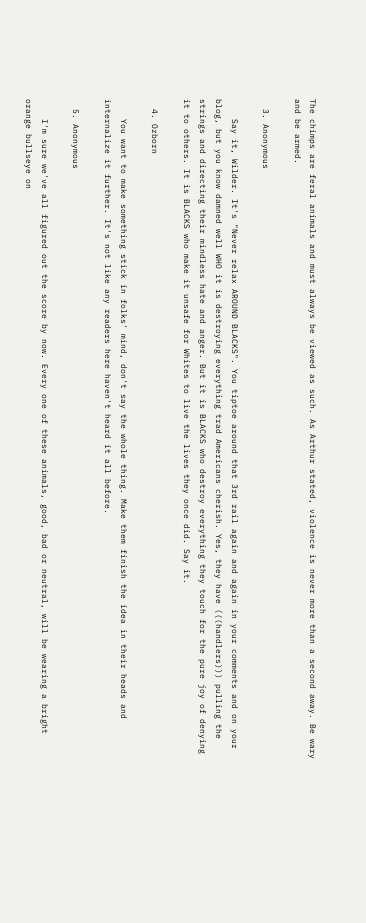The chimps are feral animals and must always be viewed as such. As Arthur stated, violence is never more than a second away. Be wary and be armed.

  3. Anonymous

    Say it, Wilder. It's "Never relax AROUND BLACKS". You tiptoe around that 3rd rail again and again in your comments and on your blog, but you know damned well WHO it is destroying everything trad Americans cherish. Yes, they have (((handlers))) pulling the strings and directing their mindless hate and anger. But it is BLACKS who destroy everything they touch for the pure joy of denying it to others. It is BLACKS who make it unsafe for Whites to live the lives they once did. Say it.

  4. Ozborn

    You want to make something stick in folks' mind, don't say the whole thing. Make them finish the idea in their heads and internalize it further. It's not like any readers here haven't heard it all before.

  5. Anonymous

    I'm sure we've all figured out the score by now. Every one of these animals, good, bad or neutral, will be wearing a bright orange bullseye on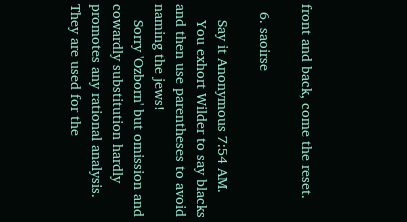front and back, come the reset.

  6. saoirse

    Say it Anonymous 7:54 AM.
    You exhort Wilder to say blacks and then use parentheses to avoid naming the jews!
    Sorry 'Ozborn' but omission and cowardly substitution hardly promotes any rational analysis. They are used for the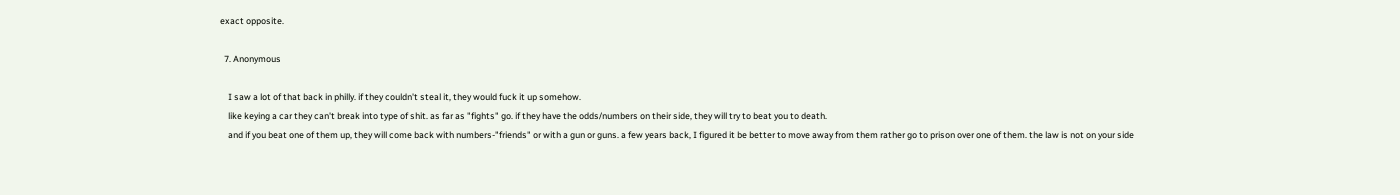exact opposite.

  7. Anonymous

    I saw a lot of that back in philly. if they couldn't steal it, they would fuck it up somehow.
    like keying a car they can't break into type of shit. as far as "fights" go. if they have the odds/numbers on their side, they will try to beat you to death.
    and if you beat one of them up, they will come back with numbers-"friends" or with a gun or guns. a few years back, I figured it be better to move away from them rather go to prison over one of them. the law is not on your side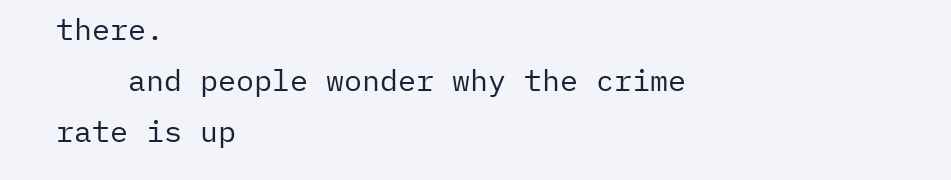there.
    and people wonder why the crime rate is up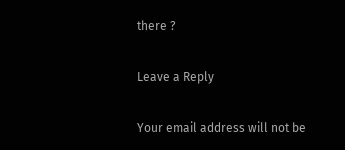there ?

Leave a Reply

Your email address will not be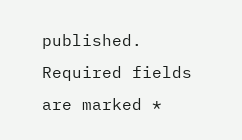published. Required fields are marked *